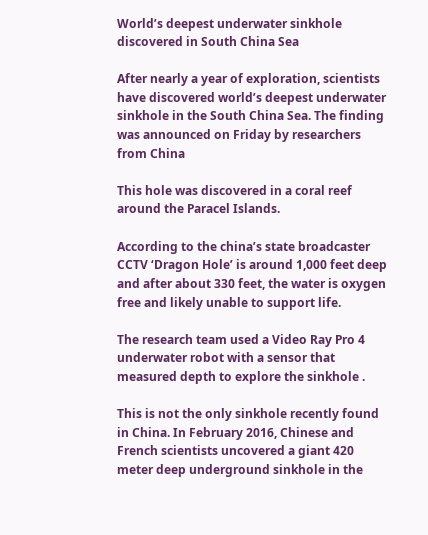World’s deepest underwater sinkhole discovered in South China Sea

After nearly a year of exploration, scientists have discovered world’s deepest underwater sinkhole in the South China Sea. The finding was announced on Friday by researchers from China

This hole was discovered in a coral reef around the Paracel Islands.

According to the china’s state broadcaster CCTV ‘Dragon Hole’ is around 1,000 feet deep and after about 330 feet, the water is oxygen free and likely unable to support life.

The research team used a Video Ray Pro 4 underwater robot with a sensor that measured depth to explore the sinkhole .

This is not the only sinkhole recently found in China. In February 2016, Chinese and French scientists uncovered a giant 420 meter deep underground sinkhole in the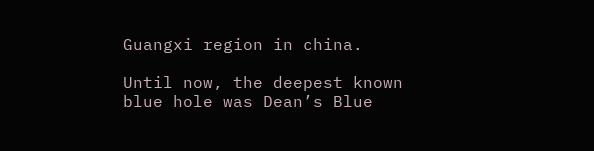Guangxi region in china.

Until now, the deepest known blue hole was Dean’s Blue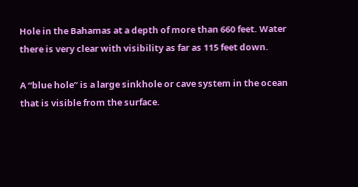Hole in the Bahamas at a depth of more than 660 feet. Water there is very clear with visibility as far as 115 feet down.

A “blue hole” is a large sinkhole or cave system in the ocean that is visible from the surface.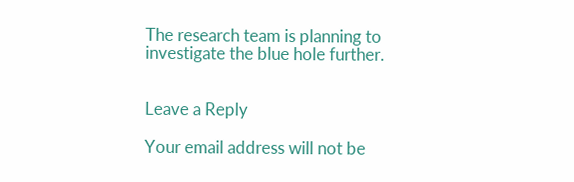The research team is planning to investigate the blue hole further.


Leave a Reply

Your email address will not be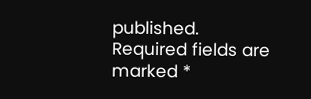published. Required fields are marked *